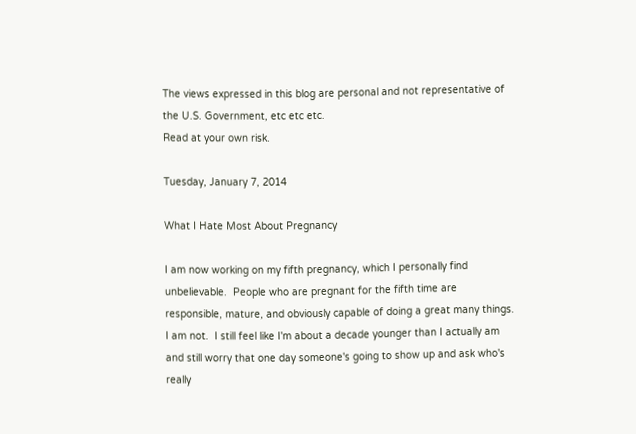The views expressed in this blog are personal and not representative of the U.S. Government, etc etc etc.
Read at your own risk.

Tuesday, January 7, 2014

What I Hate Most About Pregnancy

I am now working on my fifth pregnancy, which I personally find unbelievable.  People who are pregnant for the fifth time are responsible, mature, and obviously capable of doing a great many things. I am not.  I still feel like I'm about a decade younger than I actually am and still worry that one day someone's going to show up and ask who's really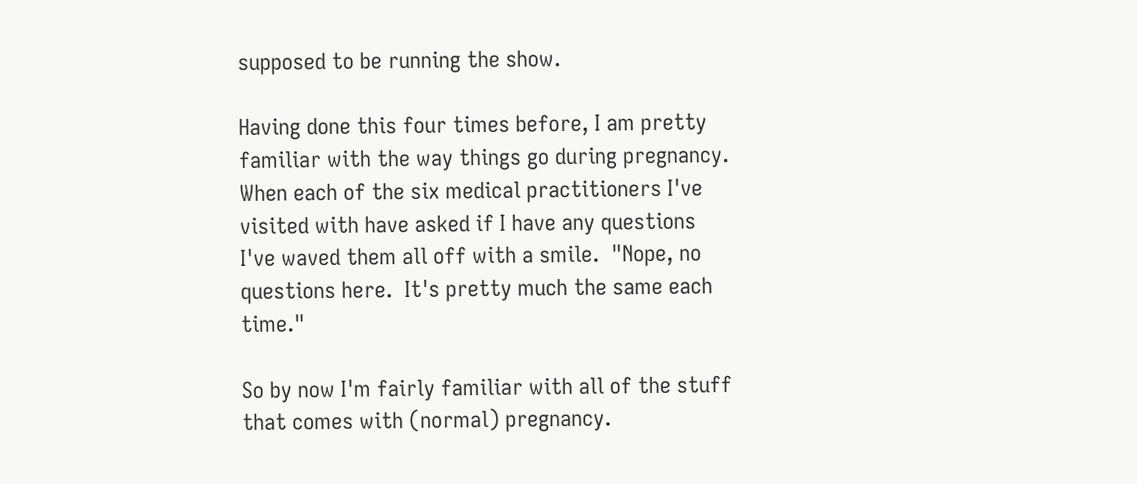supposed to be running the show.

Having done this four times before, I am pretty familiar with the way things go during pregnancy.  When each of the six medical practitioners I've visited with have asked if I have any questions I've waved them all off with a smile.  "Nope, no questions here.  It's pretty much the same each time."

So by now I'm fairly familiar with all of the stuff that comes with (normal) pregnancy.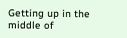Getting up in the middle of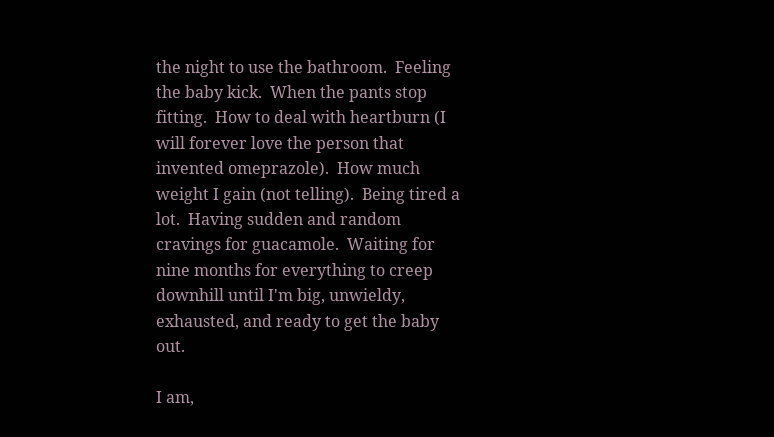the night to use the bathroom.  Feeling the baby kick.  When the pants stop fitting.  How to deal with heartburn (I will forever love the person that invented omeprazole).  How much weight I gain (not telling).  Being tired a lot.  Having sudden and random cravings for guacamole.  Waiting for nine months for everything to creep downhill until I'm big, unwieldy, exhausted, and ready to get the baby out.

I am,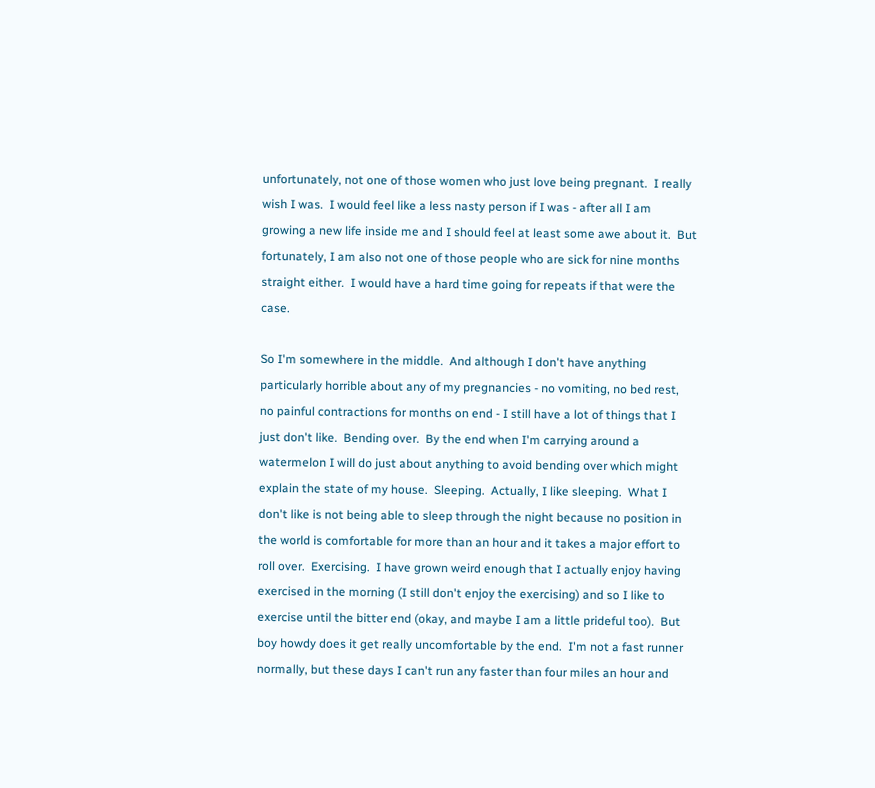unfortunately, not one of those women who just love being pregnant.  I really wish I was.  I would feel like a less nasty person if I was - after all I am growing a new life inside me and I should feel at least some awe about it.  But fortunately, I am also not one of those people who are sick for nine months straight either.  I would have a hard time going for repeats if that were the case.

So I'm somewhere in the middle.  And although I don't have anything particularly horrible about any of my pregnancies - no vomiting, no bed rest, no painful contractions for months on end - I still have a lot of things that I just don't like.  Bending over.  By the end when I'm carrying around a watermelon I will do just about anything to avoid bending over which might explain the state of my house.  Sleeping.  Actually, I like sleeping.  What I don't like is not being able to sleep through the night because no position in the world is comfortable for more than an hour and it takes a major effort to roll over.  Exercising.  I have grown weird enough that I actually enjoy having exercised in the morning (I still don't enjoy the exercising) and so I like to exercise until the bitter end (okay, and maybe I am a little prideful too).  But boy howdy does it get really uncomfortable by the end.  I'm not a fast runner normally, but these days I can't run any faster than four miles an hour and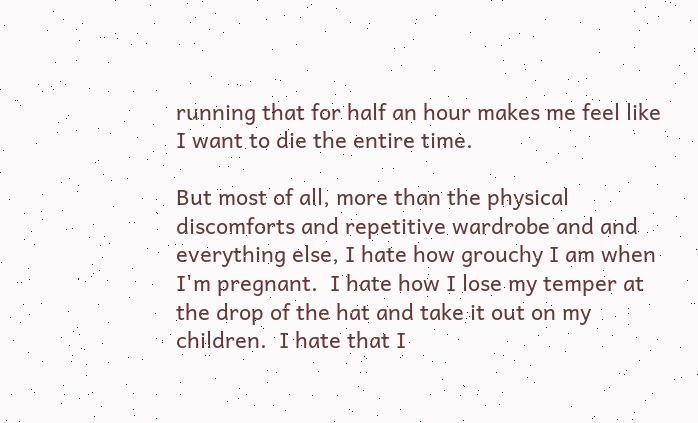running that for half an hour makes me feel like I want to die the entire time.

But most of all, more than the physical discomforts and repetitive wardrobe and and everything else, I hate how grouchy I am when I'm pregnant.  I hate how I lose my temper at the drop of the hat and take it out on my children.  I hate that I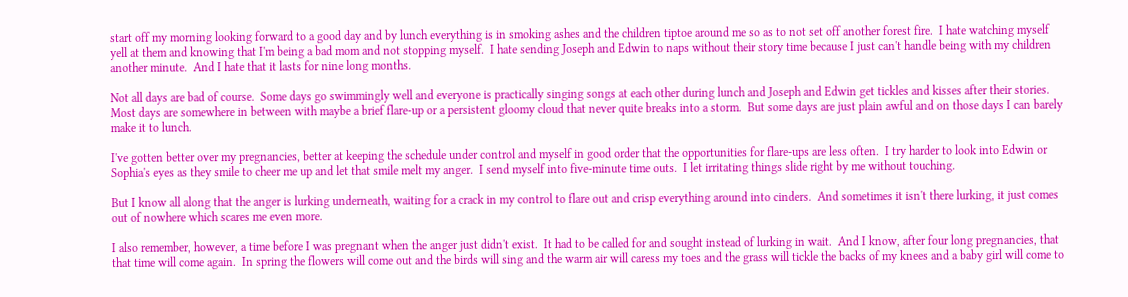start off my morning looking forward to a good day and by lunch everything is in smoking ashes and the children tiptoe around me so as to not set off another forest fire.  I hate watching myself yell at them and knowing that I'm being a bad mom and not stopping myself.  I hate sending Joseph and Edwin to naps without their story time because I just can't handle being with my children another minute.  And I hate that it lasts for nine long months.

Not all days are bad of course.  Some days go swimmingly well and everyone is practically singing songs at each other during lunch and Joseph and Edwin get tickles and kisses after their stories.  Most days are somewhere in between with maybe a brief flare-up or a persistent gloomy cloud that never quite breaks into a storm.  But some days are just plain awful and on those days I can barely make it to lunch.

I've gotten better over my pregnancies, better at keeping the schedule under control and myself in good order that the opportunities for flare-ups are less often.  I try harder to look into Edwin or Sophia's eyes as they smile to cheer me up and let that smile melt my anger.  I send myself into five-minute time outs.  I let irritating things slide right by me without touching.

But I know all along that the anger is lurking underneath, waiting for a crack in my control to flare out and crisp everything around into cinders.  And sometimes it isn't there lurking, it just comes out of nowhere which scares me even more.

I also remember, however, a time before I was pregnant when the anger just didn't exist.  It had to be called for and sought instead of lurking in wait.  And I know, after four long pregnancies, that that time will come again.  In spring the flowers will come out and the birds will sing and the warm air will caress my toes and the grass will tickle the backs of my knees and a baby girl will come to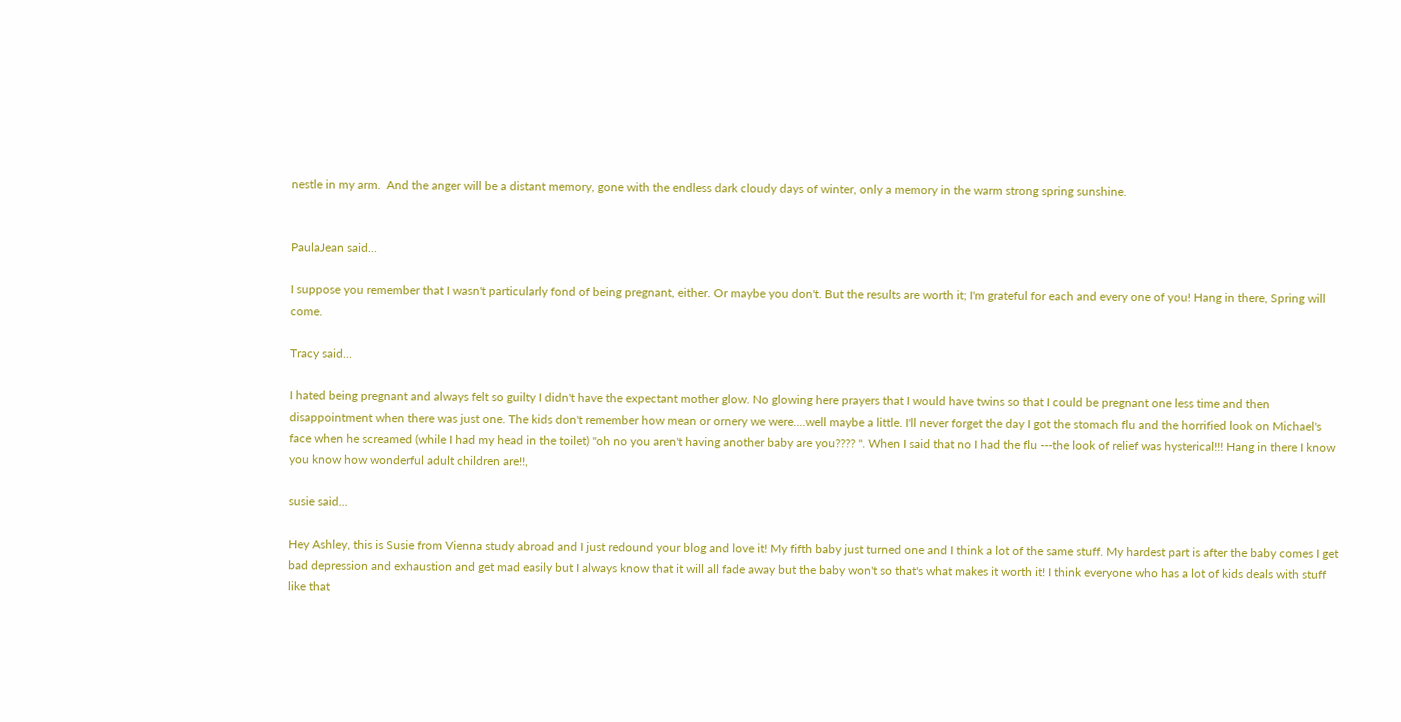nestle in my arm.  And the anger will be a distant memory, gone with the endless dark cloudy days of winter, only a memory in the warm strong spring sunshine.


PaulaJean said...

I suppose you remember that I wasn't particularly fond of being pregnant, either. Or maybe you don't. But the results are worth it; I'm grateful for each and every one of you! Hang in there, Spring will come.

Tracy said...

I hated being pregnant and always felt so guilty I didn't have the expectant mother glow. No glowing here prayers that I would have twins so that I could be pregnant one less time and then disappointment when there was just one. The kids don't remember how mean or ornery we were....well maybe a little. I'll never forget the day I got the stomach flu and the horrified look on Michael's face when he screamed (while I had my head in the toilet) "oh no you aren't having another baby are you???? ". When I said that no I had the flu ---the look of relief was hysterical!!! Hang in there I know you know how wonderful adult children are!!,

susie said...

Hey Ashley, this is Susie from Vienna study abroad and I just redound your blog and love it! My fifth baby just turned one and I think a lot of the same stuff. My hardest part is after the baby comes I get bad depression and exhaustion and get mad easily but I always know that it will all fade away but the baby won't so that's what makes it worth it! I think everyone who has a lot of kids deals with stuff like that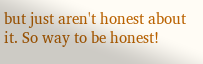but just aren't honest about it. So way to be honest!